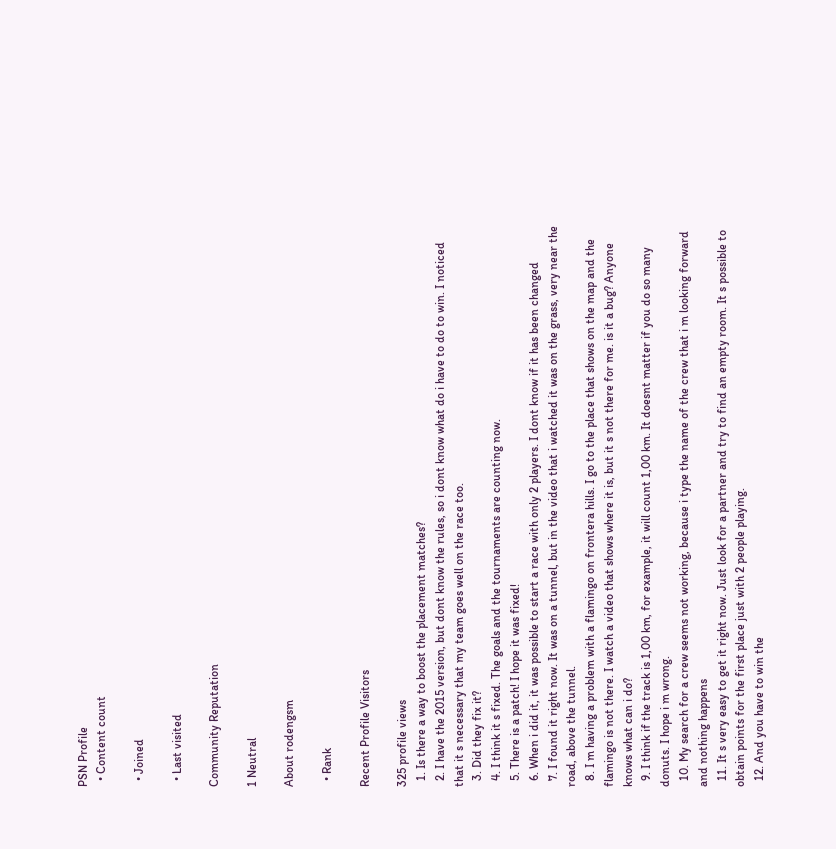PSN Profile
  • Content count

  • Joined

  • Last visited

Community Reputation

1 Neutral

About rodengsm

  • Rank

Recent Profile Visitors

325 profile views
  1. Is there a way to boost the placement matches?
  2. I have the 2015 version, but dont know the rules, so i dont know what do i have to do to win. I noticed that it s necessary that my team goes well on the race too.
  3. Did they fix it?
  4. I think it s fixed. The goals and the tournaments are counting now.
  5. There is a patch! I hope it was fixed!
  6. When i did it, it was possible to start a race with only 2 players. I dont know if it has been changed
  7. I found it right now. It was on a tunnel, but in the video that i watched it was on the grass, very near the road, above the tunnel.
  8. I m having a problem with a flamingo on frontera hills. I go to the place that shows on the map and the flamingo is not there. I watch a video that shows where it is, but it s not there for me. is it a bug? Anyone knows what can i do?
  9. I think if the track is 1,00 km, for example, it will count 1,00 km. It doesnt matter if you do so many donuts. I hope i m wrong.
  10. My search for a crew seems not working, because i type the name of the crew that i m looking forward and nothing happens
  11. It s very easy to get it right now. Just look for a partner and try to find an empty room. It s possible to obtain points for the first place just with 2 people playing.
  12. And you have to win the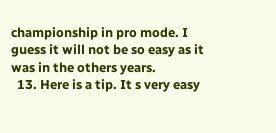championship in pro mode. I guess it will not be so easy as it was in the others years.
  13. Here is a tip. It s very easy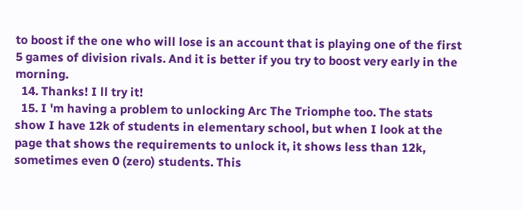to boost if the one who will lose is an account that is playing one of the first 5 games of division rivals. And it is better if you try to boost very early in the morning.
  14. Thanks! I ll try it!
  15. I 'm having a problem to unlocking Arc The Triomphe too. The stats show I have 12k of students in elementary school, but when I look at the page that shows the requirements to unlock it, it shows less than 12k, sometimes even 0 (zero) students. This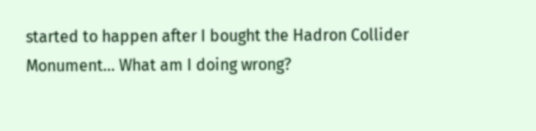started to happen after I bought the Hadron Collider Monument... What am I doing wrong?